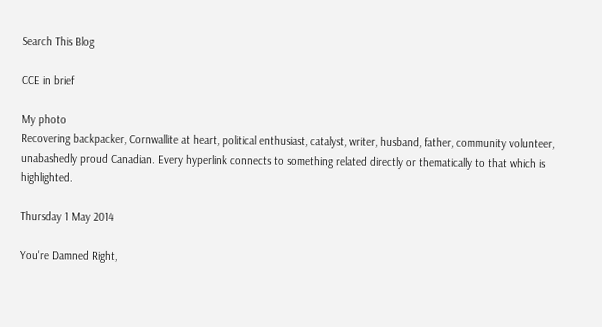Search This Blog

CCE in brief

My photo
Recovering backpacker, Cornwallite at heart, political enthusiast, catalyst, writer, husband, father, community volunteer, unabashedly proud Canadian. Every hyperlink connects to something related directly or thematically to that which is highlighted.

Thursday 1 May 2014

You're Damned Right,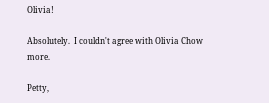Olivia!

Absolutely.  I couldn't agree with Olivia Chow more.

Petty,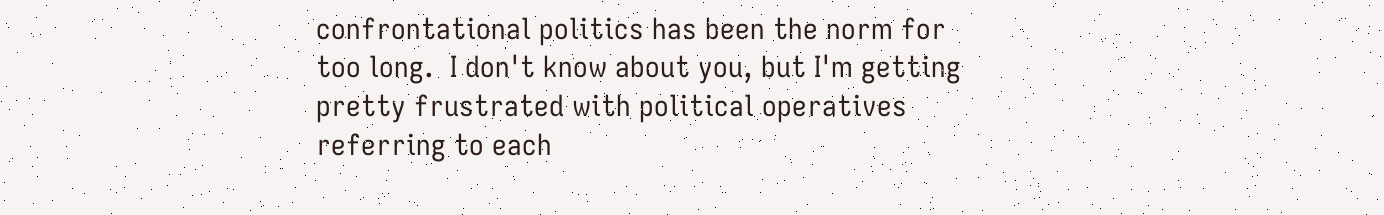confrontational politics has been the norm for too long.  I don't know about you, but I'm getting pretty frustrated with political operatives referring to each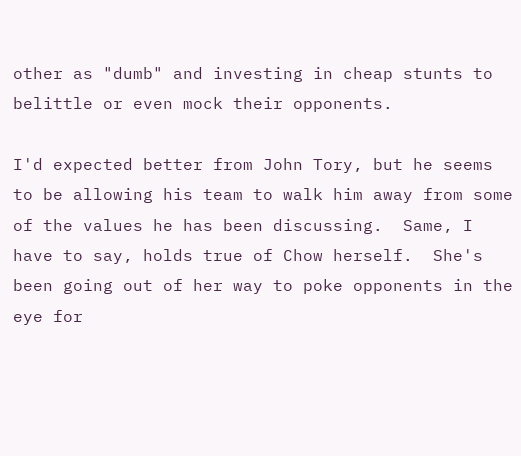other as "dumb" and investing in cheap stunts to belittle or even mock their opponents.

I'd expected better from John Tory, but he seems to be allowing his team to walk him away from some of the values he has been discussing.  Same, I have to say, holds true of Chow herself.  She's been going out of her way to poke opponents in the eye for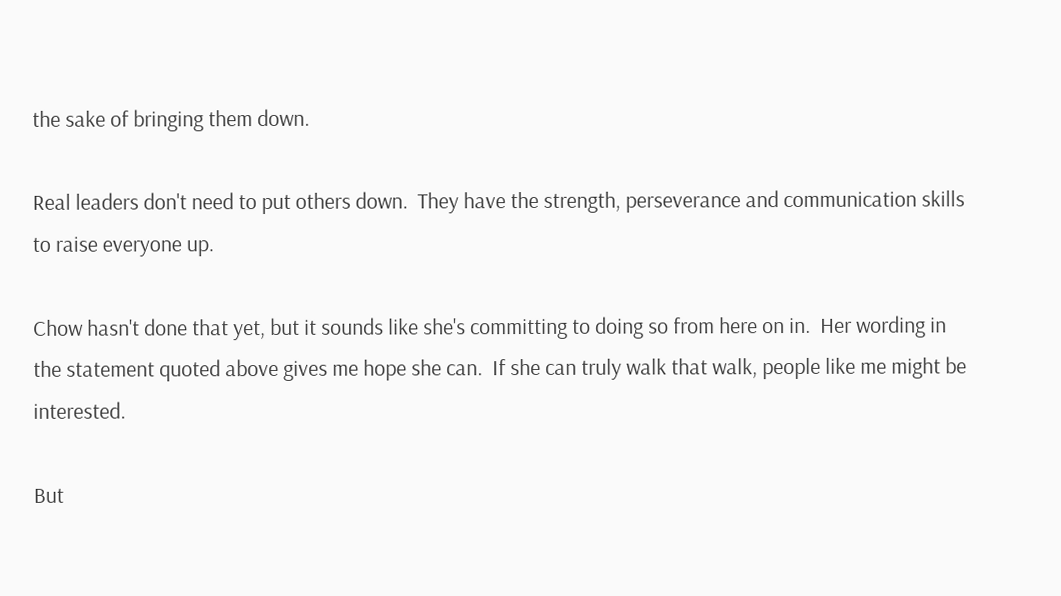the sake of bringing them down.

Real leaders don't need to put others down.  They have the strength, perseverance and communication skills to raise everyone up.

Chow hasn't done that yet, but it sounds like she's committing to doing so from here on in.  Her wording in the statement quoted above gives me hope she can.  If she can truly walk that walk, people like me might be interested.

But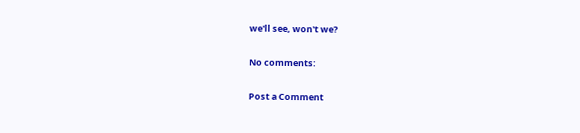we'll see, won't we?

No comments:

Post a Comment